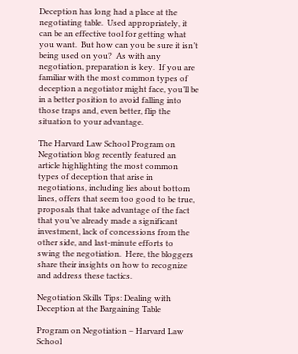Deception has long had a place at the negotiating table.  Used appropriately, it can be an effective tool for getting what you want.  But how can you be sure it isn’t being used on you?  As with any negotiation, preparation is key.  If you are familiar with the most common types of deception a negotiator might face, you’ll be in a better position to avoid falling into those traps and, even better, flip the situation to your advantage.

The Harvard Law School Program on Negotiation blog recently featured an article highlighting the most common types of deception that arise in negotiations, including lies about bottom lines, offers that seem too good to be true, proposals that take advantage of the fact that you’ve already made a significant investment, lack of concessions from the other side, and last-minute efforts to swing the negotiation.  Here, the bloggers share their insights on how to recognize and address these tactics.

Negotiation Skills Tips: Dealing with Deception at the Bargaining Table

Program on Negotiation – Harvard Law School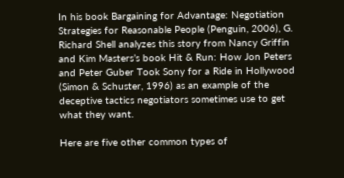In his book Bargaining for Advantage: Negotiation Strategies for Reasonable People (Penguin, 2006), G. Richard Shell analyzes this story from Nancy Griffin and Kim Masters’s book Hit & Run: How Jon Peters and Peter Guber Took Sony for a Ride in Hollywood (Simon & Schuster, 1996) as an example of the deceptive tactics negotiators sometimes use to get what they want.

Here are five other common types of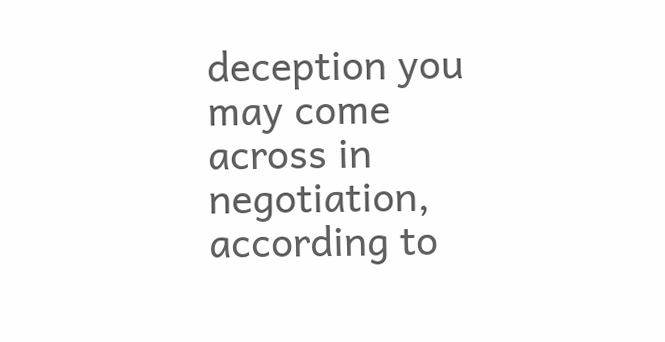deception you may come across in negotiation, according to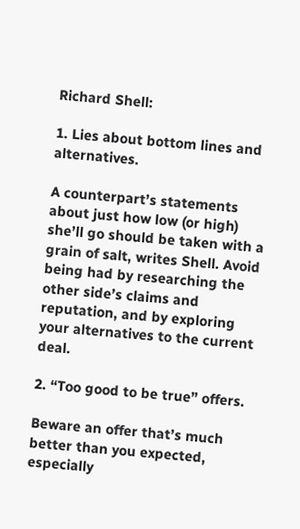Richard Shell:

1. Lies about bottom lines and alternatives.

A counterpart’s statements about just how low (or high) she’ll go should be taken with a grain of salt, writes Shell. Avoid being had by researching the other side’s claims and reputation, and by exploring your alternatives to the current deal.

2. “Too good to be true” offers.

Beware an offer that’s much better than you expected, especially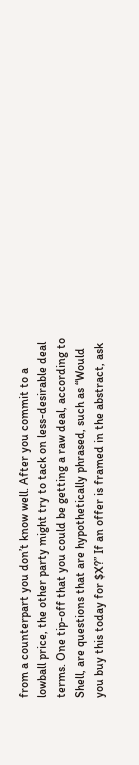from a counterpart you don’t know well. After you commit to a lowball price, the other party might try to tack on less-desirable deal terms. One tip-off that you could be getting a raw deal, according to Shell, are questions that are hypothetically phrased, such as “Would you buy this today for $X?” If an offer is framed in the abstract, ask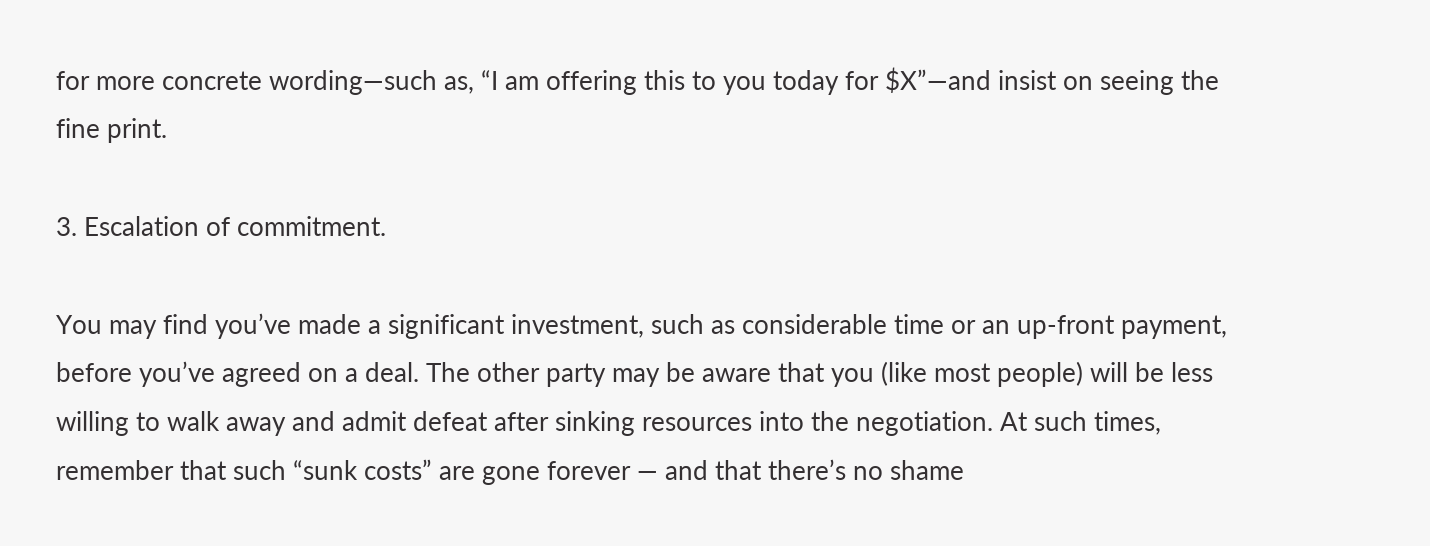for more concrete wording—such as, “I am offering this to you today for $X”—and insist on seeing the fine print.

3. Escalation of commitment.

You may find you’ve made a significant investment, such as considerable time or an up-front payment, before you’ve agreed on a deal. The other party may be aware that you (like most people) will be less willing to walk away and admit defeat after sinking resources into the negotiation. At such times, remember that such “sunk costs” are gone forever — and that there’s no shame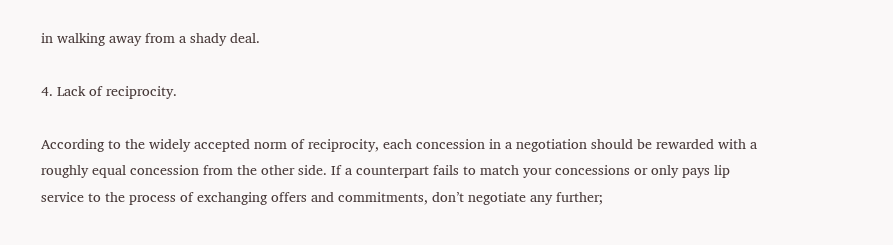in walking away from a shady deal.

4. Lack of reciprocity.

According to the widely accepted norm of reciprocity, each concession in a negotiation should be rewarded with a roughly equal concession from the other side. If a counterpart fails to match your concessions or only pays lip service to the process of exchanging offers and commitments, don’t negotiate any further;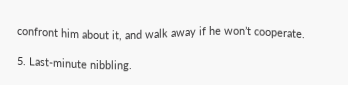confront him about it, and walk away if he won’t cooperate.

5. Last-minute nibbling.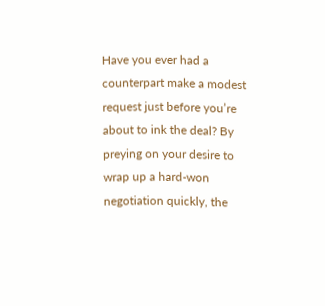Have you ever had a counterpart make a modest request just before you’re about to ink the deal? By preying on your desire to wrap up a hard-won negotiation quickly, the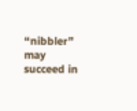“nibbler” may succeed in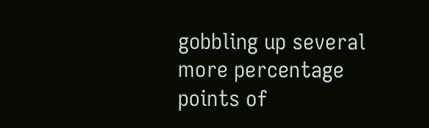gobbling up several more percentage points of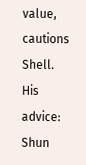value, cautions Shell.  His advice: Shun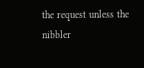the request unless the nibbler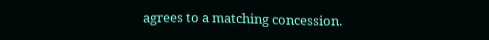agrees to a matching concession.